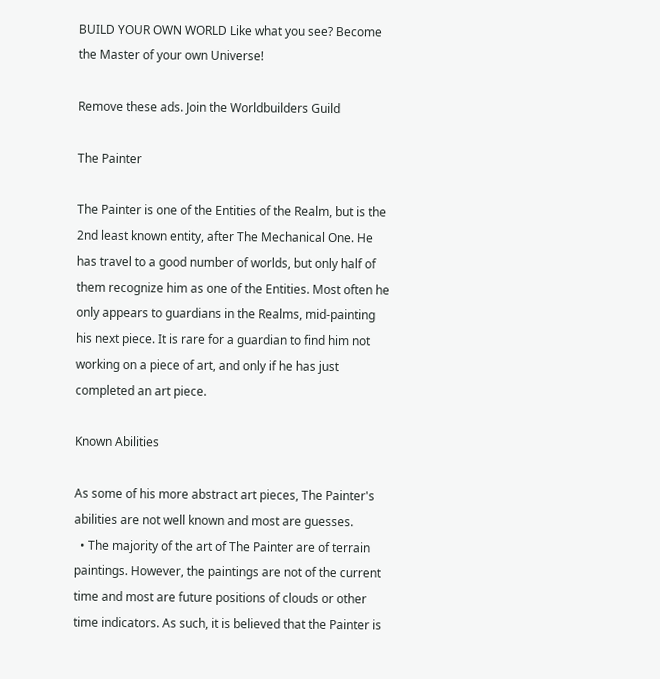BUILD YOUR OWN WORLD Like what you see? Become the Master of your own Universe!

Remove these ads. Join the Worldbuilders Guild

The Painter

The Painter is one of the Entities of the Realm, but is the 2nd least known entity, after The Mechanical One. He has travel to a good number of worlds, but only half of them recognize him as one of the Entities. Most often he only appears to guardians in the Realms, mid-painting his next piece. It is rare for a guardian to find him not working on a piece of art, and only if he has just completed an art piece.

Known Abilities

As some of his more abstract art pieces, The Painter's abilities are not well known and most are guesses.
  • The majority of the art of The Painter are of terrain paintings. However, the paintings are not of the current time and most are future positions of clouds or other time indicators. As such, it is believed that the Painter is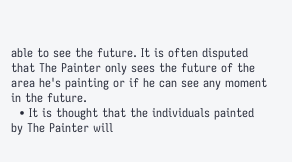able to see the future. It is often disputed that The Painter only sees the future of the area he's painting or if he can see any moment in the future.
  • It is thought that the individuals painted by The Painter will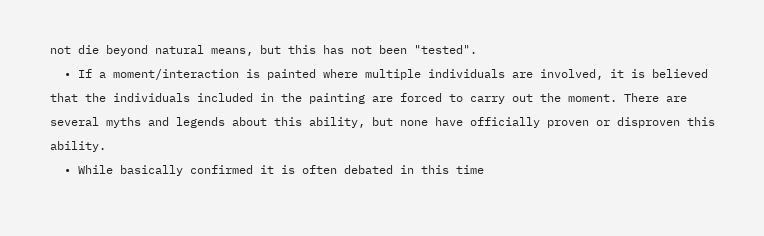not die beyond natural means, but this has not been "tested".
  • If a moment/interaction is painted where multiple individuals are involved, it is believed that the individuals included in the painting are forced to carry out the moment. There are several myths and legends about this ability, but none have officially proven or disproven this ability.
  • While basically confirmed it is often debated in this time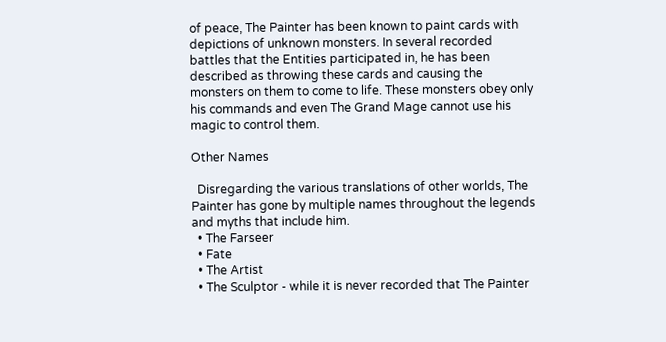of peace, The Painter has been known to paint cards with depictions of unknown monsters. In several recorded battles that the Entities participated in, he has been described as throwing these cards and causing the monsters on them to come to life. These monsters obey only his commands and even The Grand Mage cannot use his magic to control them.

Other Names

  Disregarding the various translations of other worlds, The Painter has gone by multiple names throughout the legends and myths that include him.
  • The Farseer
  • Fate
  • The Artist
  • The Sculptor - while it is never recorded that The Painter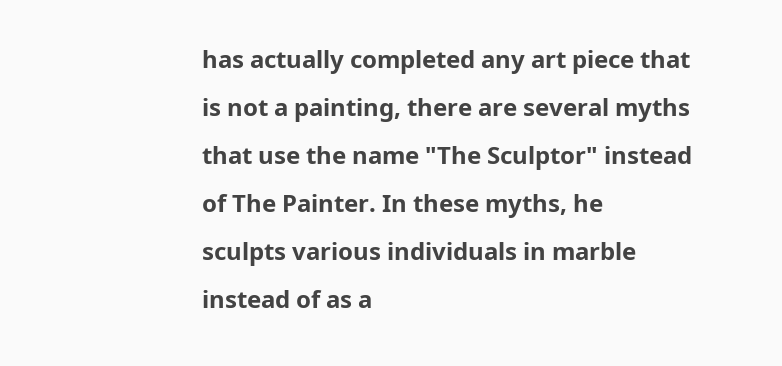has actually completed any art piece that is not a painting, there are several myths that use the name "The Sculptor" instead of The Painter. In these myths, he sculpts various individuals in marble instead of as a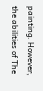painting. However, the abilities of The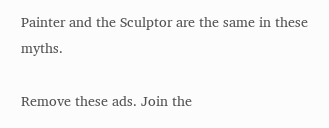Painter and the Sculptor are the same in these myths.

Remove these ads. Join the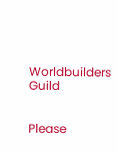Worldbuilders Guild


Please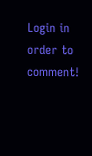Login in order to comment!